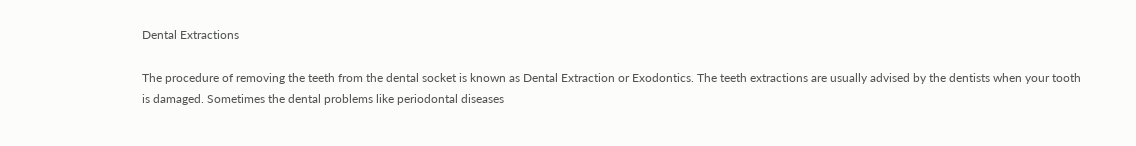Dental Extractions

The procedure of removing the teeth from the dental socket is known as Dental Extraction or Exodontics. The teeth extractions are usually advised by the dentists when your tooth is damaged. Sometimes the dental problems like periodontal diseases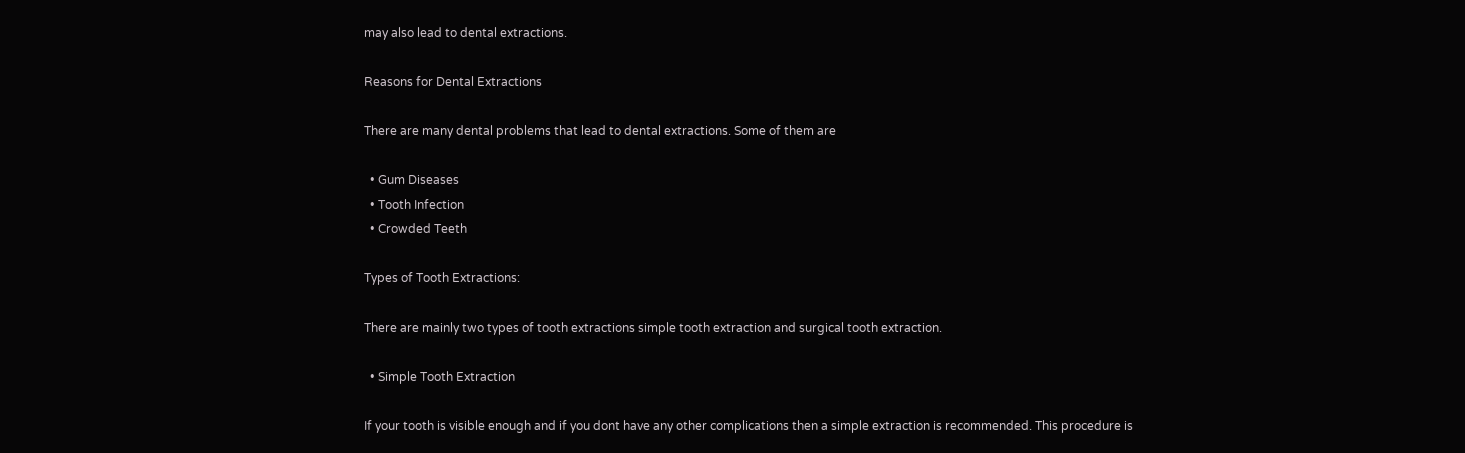may also lead to dental extractions.

Reasons for Dental Extractions

There are many dental problems that lead to dental extractions. Some of them are

  • Gum Diseases
  • Tooth Infection
  • Crowded Teeth

Types of Tooth Extractions:

There are mainly two types of tooth extractions simple tooth extraction and surgical tooth extraction.

  • Simple Tooth Extraction

If your tooth is visible enough and if you dont have any other complications then a simple extraction is recommended. This procedure is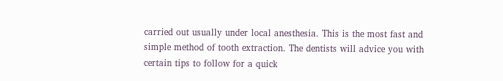carried out usually under local anesthesia. This is the most fast and simple method of tooth extraction. The dentists will advice you with certain tips to follow for a quick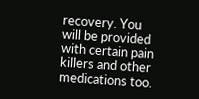recovery. You will be provided with certain pain killers and other medications too.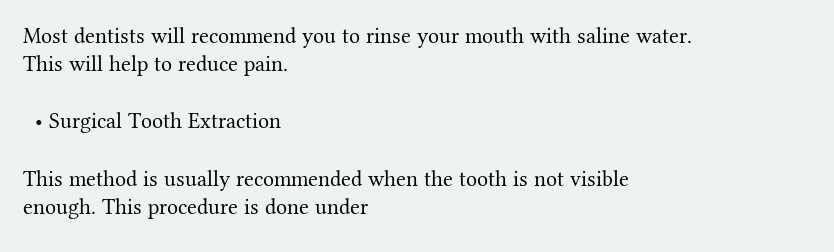Most dentists will recommend you to rinse your mouth with saline water. This will help to reduce pain.

  • Surgical Tooth Extraction

This method is usually recommended when the tooth is not visible enough. This procedure is done under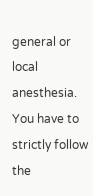general or local anesthesia. You have to strictly follow the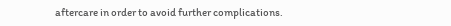aftercare in order to avoid further complications.